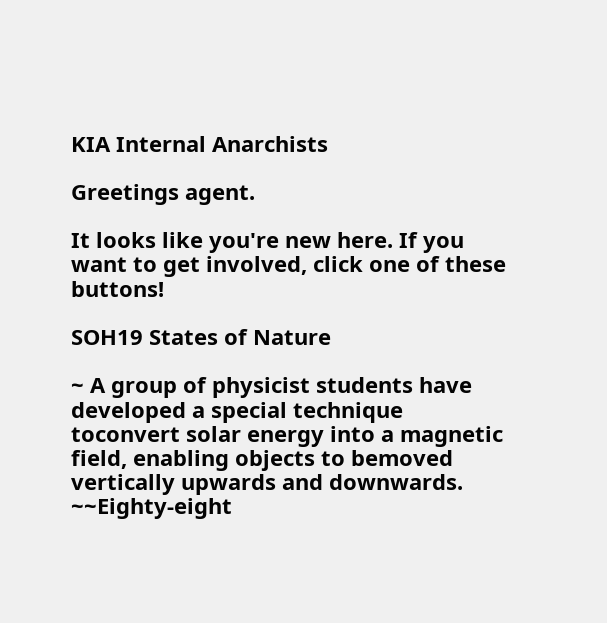KIA Internal Anarchists

Greetings agent.

It looks like you're new here. If you want to get involved, click one of these buttons!

SOH19 States of Nature

~ A group of physicist students have developed a special technique toconvert solar energy into a magnetic field, enabling objects to bemoved vertically upwards and downwards. ~~Eighty-eight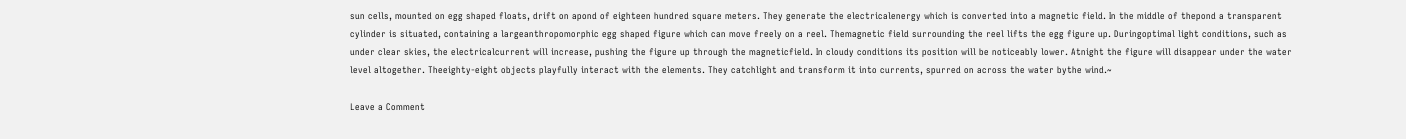sun cells, mounted on egg shaped floats, drift on apond of eighteen hundred square meters. They generate the electricalenergy which is converted into a magnetic field. In the middle of thepond a transparent cylinder is situated, containing a largeanthropomorphic egg shaped figure which can move freely on a reel. Themagnetic field surrounding the reel lifts the egg figure up. Duringoptimal light conditions, such as under clear skies, the electricalcurrent will increase, pushing the figure up through the magneticfield. In cloudy conditions its position will be noticeably lower. Atnight the figure will disappear under the water level altogether. Theeighty-eight objects playfully interact with the elements. They catchlight and transform it into currents, spurred on across the water bythe wind.~

Leave a Comment